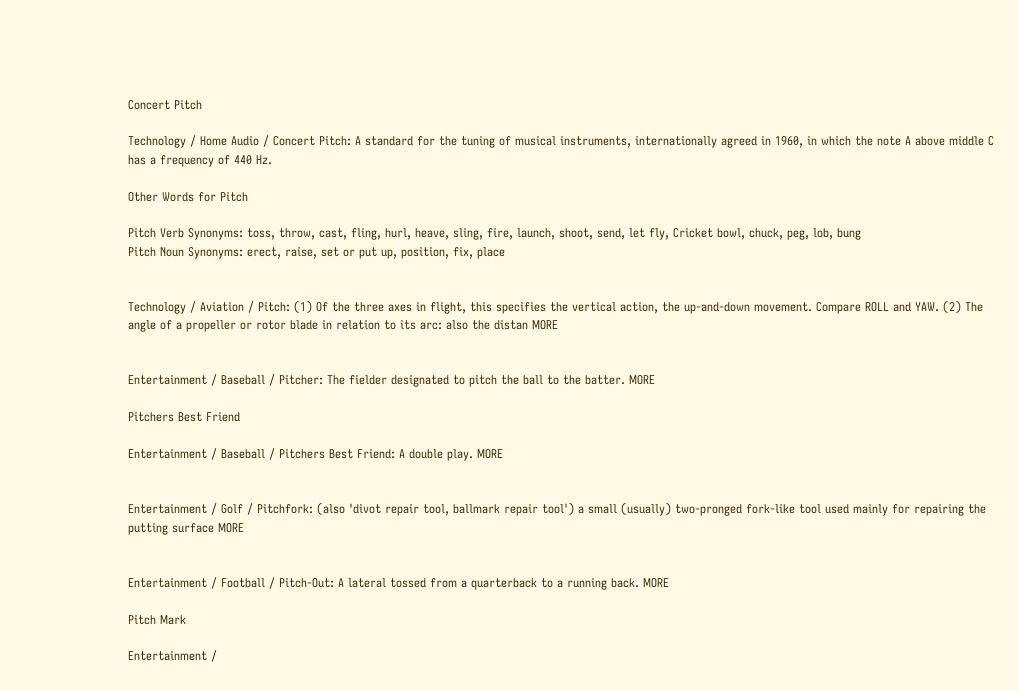Concert Pitch

Technology / Home Audio / Concert Pitch: A standard for the tuning of musical instruments, internationally agreed in 1960, in which the note A above middle C has a frequency of 440 Hz.

Other Words for Pitch

Pitch Verb Synonyms: toss, throw, cast, fling, hurl, heave, sling, fire, launch, shoot, send, let fly, Cricket bowl, chuck, peg, lob, bung
Pitch Noun Synonyms: erect, raise, set or put up, position, fix, place


Technology / Aviation / Pitch: (1) Of the three axes in flight, this specifies the vertical action, the up-and-down movement. Compare ROLL and YAW. (2) The angle of a propeller or rotor blade in relation to its arc: also the distan MORE


Entertainment / Baseball / Pitcher: The fielder designated to pitch the ball to the batter. MORE

Pitchers Best Friend

Entertainment / Baseball / Pitchers Best Friend: A double play. MORE


Entertainment / Golf / Pitchfork: (also 'divot repair tool, ballmark repair tool') a small (usually) two-pronged fork-like tool used mainly for repairing the putting surface MORE


Entertainment / Football / Pitch-Out: A lateral tossed from a quarterback to a running back. MORE

Pitch Mark

Entertainment /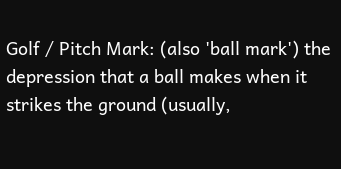Golf / Pitch Mark: (also 'ball mark') the depression that a ball makes when it strikes the ground (usually,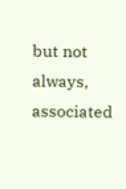but not always, associated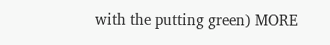with the putting green) MORE